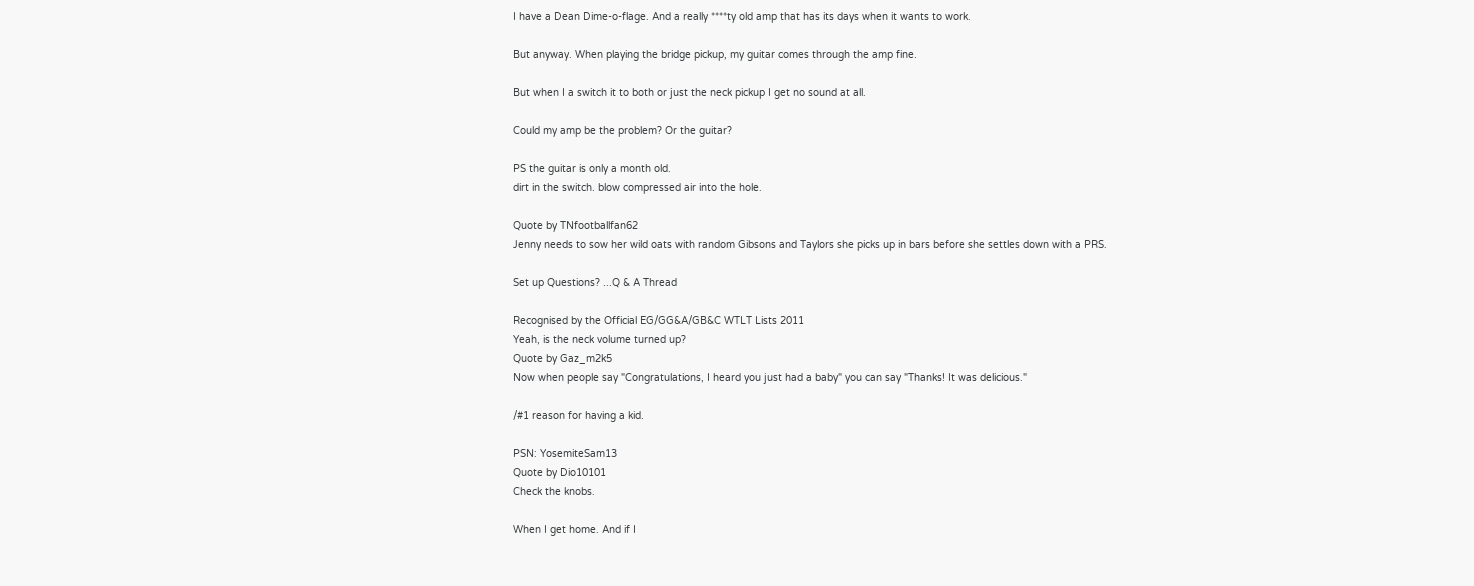I have a Dean Dime-o-flage. And a really ****ty old amp that has its days when it wants to work.

But anyway. When playing the bridge pickup, my guitar comes through the amp fine.

But when I a switch it to both or just the neck pickup I get no sound at all.

Could my amp be the problem? Or the guitar?

PS the guitar is only a month old.
dirt in the switch. blow compressed air into the hole.

Quote by TNfootballfan62
Jenny needs to sow her wild oats with random Gibsons and Taylors she picks up in bars before she settles down with a PRS.

Set up Questions? ...Q & A Thread

Recognised by the Official EG/GG&A/GB&C WTLT Lists 2011
Yeah, is the neck volume turned up?
Quote by Gaz_m2k5
Now when people say "Congratulations, I heard you just had a baby" you can say "Thanks! It was delicious."

/#1 reason for having a kid.

PSN: YosemiteSam13
Quote by Dio10101
Check the knobs.

When I get home. And if I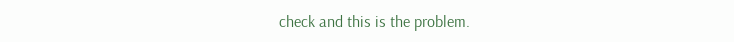check and this is the problem.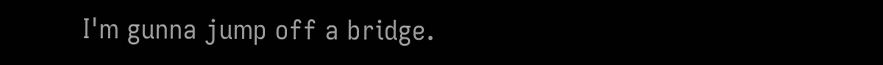I'm gunna jump off a bridge.